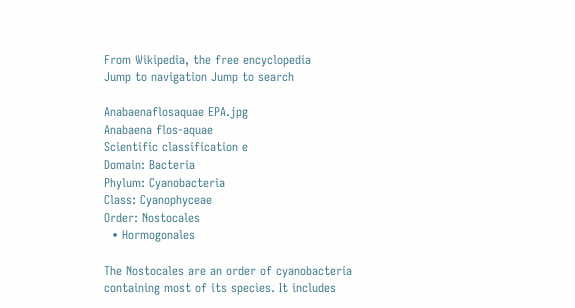From Wikipedia, the free encyclopedia
Jump to navigation Jump to search

Anabaenaflosaquae EPA.jpg
Anabaena flos-aquae
Scientific classification e
Domain: Bacteria
Phylum: Cyanobacteria
Class: Cyanophyceae
Order: Nostocales
  • Hormogonales

The Nostocales are an order of cyanobacteria containing most of its species. It includes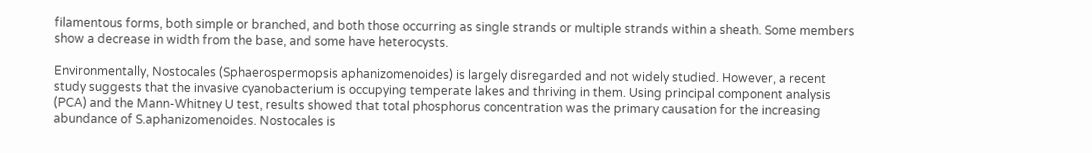filamentous forms, both simple or branched, and both those occurring as single strands or multiple strands within a sheath. Some members show a decrease in width from the base, and some have heterocysts.

Environmentally, Nostocales (Sphaerospermopsis aphanizomenoides) is largely disregarded and not widely studied. However, a recent study suggests that the invasive cyanobacterium is occupying temperate lakes and thriving in them. Using principal component analysis (PCA) and the Mann-Whitney U test, results showed that total phosphorus concentration was the primary causation for the increasing abundance of S.aphanizomenoides. Nostocales is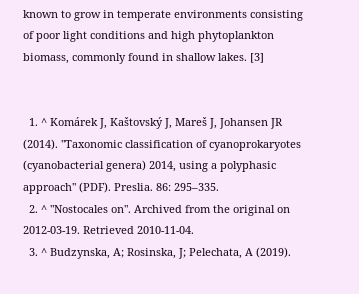known to grow in temperate environments consisting of poor light conditions and high phytoplankton biomass, commonly found in shallow lakes. [3]


  1. ^ Komárek J, Kaštovský J, Mareš J, Johansen JR (2014). "Taxonomic classification of cyanoprokaryotes (cyanobacterial genera) 2014, using a polyphasic approach" (PDF). Preslia. 86: 295–335.
  2. ^ "Nostocales on". Archived from the original on 2012-03-19. Retrieved 2010-11-04.
  3. ^ Budzynska, A; Rosinska, J; Pelechata, A (2019).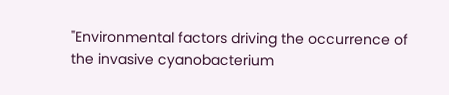"Environmental factors driving the occurrence of the invasive cyanobacterium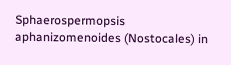Sphaerospermopsis aphanizomenoides (Nostocales) in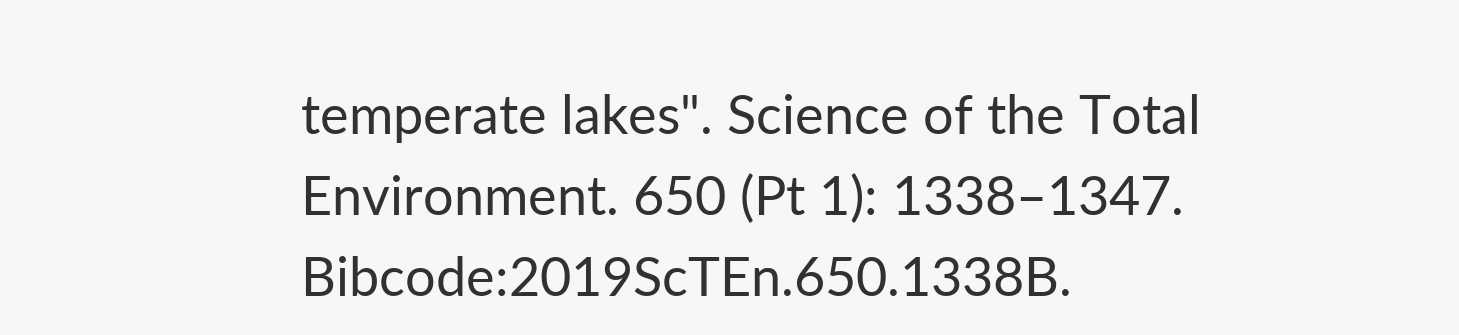temperate lakes". Science of the Total Environment. 650 (Pt 1): 1338–1347. Bibcode:2019ScTEn.650.1338B.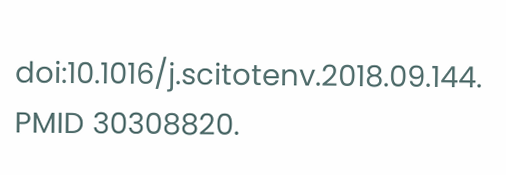doi:10.1016/j.scitotenv.2018.09.144. PMID 30308820.